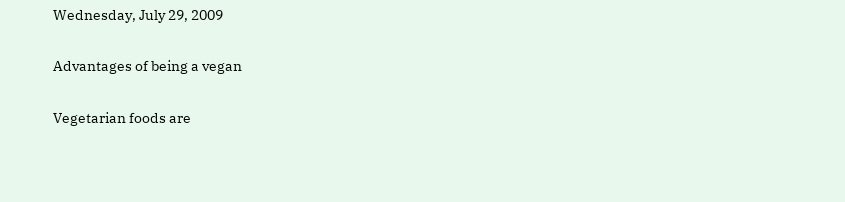Wednesday, July 29, 2009

Advantages of being a vegan

Vegetarian foods are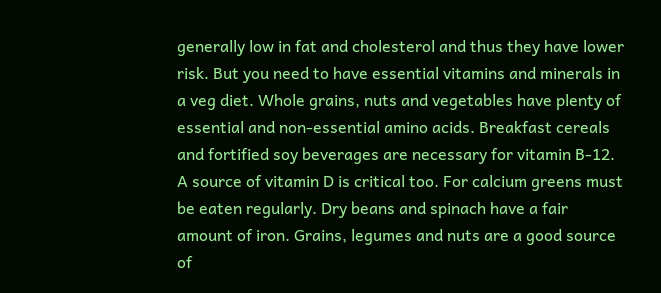generally low in fat and cholesterol and thus they have lower risk. But you need to have essential vitamins and minerals in a veg diet. Whole grains, nuts and vegetables have plenty of essential and non-essential amino acids. Breakfast cereals and fortified soy beverages are necessary for vitamin B-12. A source of vitamin D is critical too. For calcium greens must be eaten regularly. Dry beans and spinach have a fair amount of iron. Grains, legumes and nuts are a good source of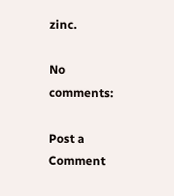zinc.

No comments:

Post a Comment